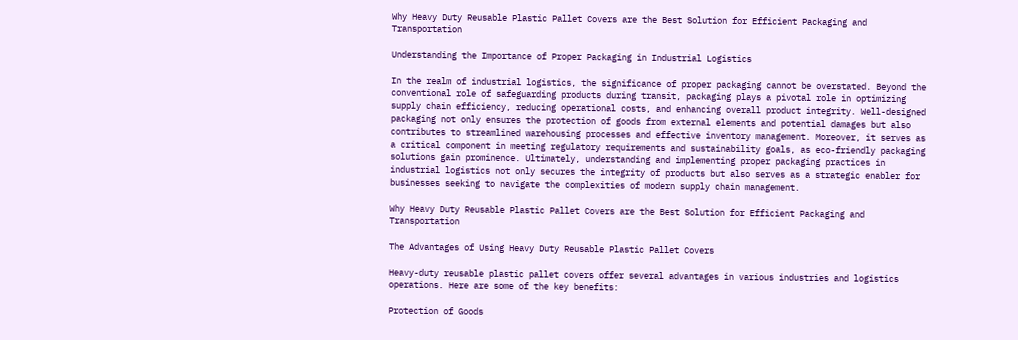Why Heavy Duty Reusable Plastic Pallet Covers are the Best Solution for Efficient Packaging and Transportation

Understanding the Importance of Proper Packaging in Industrial Logistics

In the realm of industrial logistics, the significance of proper packaging cannot be overstated. Beyond the conventional role of safeguarding products during transit, packaging plays a pivotal role in optimizing supply chain efficiency, reducing operational costs, and enhancing overall product integrity. Well-designed packaging not only ensures the protection of goods from external elements and potential damages but also contributes to streamlined warehousing processes and effective inventory management. Moreover, it serves as a critical component in meeting regulatory requirements and sustainability goals, as eco-friendly packaging solutions gain prominence. Ultimately, understanding and implementing proper packaging practices in industrial logistics not only secures the integrity of products but also serves as a strategic enabler for businesses seeking to navigate the complexities of modern supply chain management.

Why Heavy Duty Reusable Plastic Pallet Covers are the Best Solution for Efficient Packaging and Transportation

The Advantages of Using Heavy Duty Reusable Plastic Pallet Covers

Heavy-duty reusable plastic pallet covers offer several advantages in various industries and logistics operations. Here are some of the key benefits:

Protection of Goods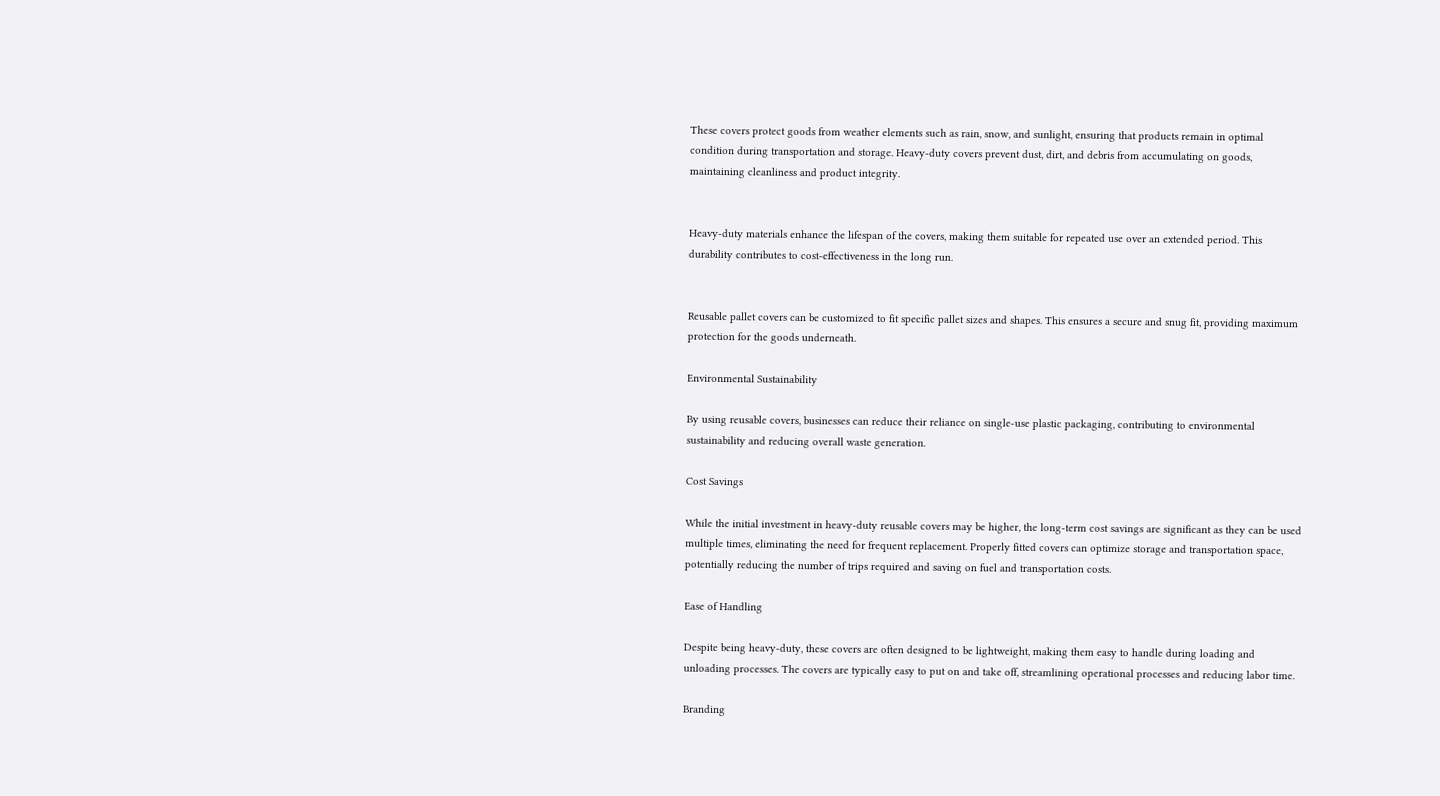These covers protect goods from weather elements such as rain, snow, and sunlight, ensuring that products remain in optimal condition during transportation and storage. Heavy-duty covers prevent dust, dirt, and debris from accumulating on goods, maintaining cleanliness and product integrity.


Heavy-duty materials enhance the lifespan of the covers, making them suitable for repeated use over an extended period. This durability contributes to cost-effectiveness in the long run.


Reusable pallet covers can be customized to fit specific pallet sizes and shapes. This ensures a secure and snug fit, providing maximum protection for the goods underneath.

Environmental Sustainability

By using reusable covers, businesses can reduce their reliance on single-use plastic packaging, contributing to environmental sustainability and reducing overall waste generation.

Cost Savings

While the initial investment in heavy-duty reusable covers may be higher, the long-term cost savings are significant as they can be used multiple times, eliminating the need for frequent replacement. Properly fitted covers can optimize storage and transportation space, potentially reducing the number of trips required and saving on fuel and transportation costs.

Ease of Handling

Despite being heavy-duty, these covers are often designed to be lightweight, making them easy to handle during loading and unloading processes. The covers are typically easy to put on and take off, streamlining operational processes and reducing labor time.

Branding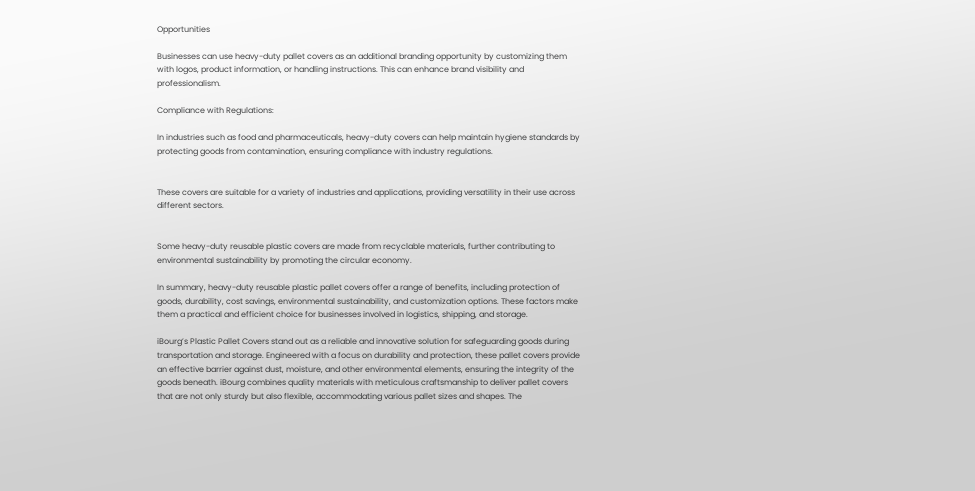Opportunities

Businesses can use heavy-duty pallet covers as an additional branding opportunity by customizing them with logos, product information, or handling instructions. This can enhance brand visibility and professionalism.

Compliance with Regulations:

In industries such as food and pharmaceuticals, heavy-duty covers can help maintain hygiene standards by protecting goods from contamination, ensuring compliance with industry regulations.


These covers are suitable for a variety of industries and applications, providing versatility in their use across different sectors.


Some heavy-duty reusable plastic covers are made from recyclable materials, further contributing to environmental sustainability by promoting the circular economy.

In summary, heavy-duty reusable plastic pallet covers offer a range of benefits, including protection of goods, durability, cost savings, environmental sustainability, and customization options. These factors make them a practical and efficient choice for businesses involved in logistics, shipping, and storage.

iBourg’s Plastic Pallet Covers stand out as a reliable and innovative solution for safeguarding goods during transportation and storage. Engineered with a focus on durability and protection, these pallet covers provide an effective barrier against dust, moisture, and other environmental elements, ensuring the integrity of the goods beneath. iBourg combines quality materials with meticulous craftsmanship to deliver pallet covers that are not only sturdy but also flexible, accommodating various pallet sizes and shapes. The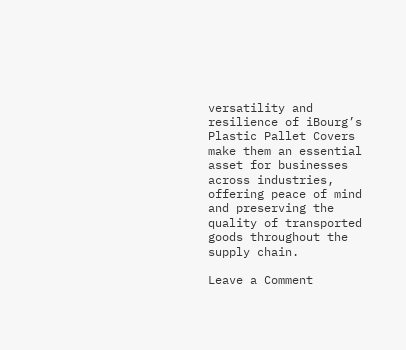versatility and resilience of iBourg’s Plastic Pallet Covers make them an essential asset for businesses across industries, offering peace of mind and preserving the quality of transported goods throughout the supply chain.

Leave a Comment